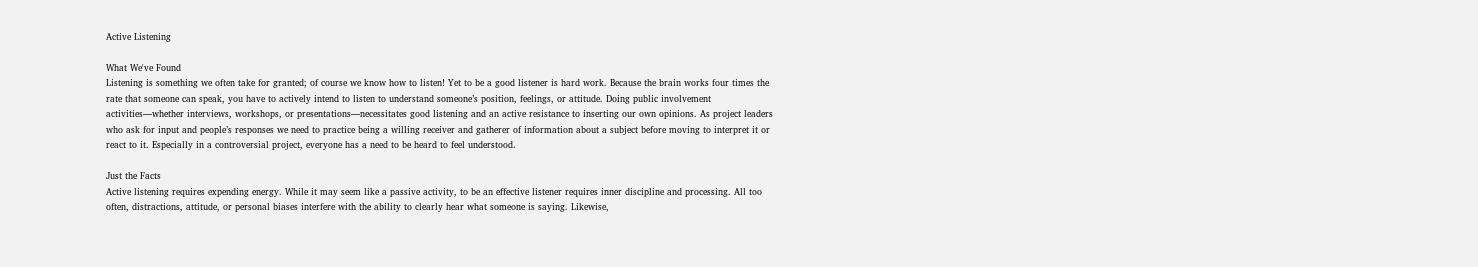Active Listening

What We've Found
Listening is something we often take for granted; of course we know how to listen! Yet to be a good listener is hard work. Because the brain works four times the rate that someone can speak, you have to actively intend to listen to understand someone’s position, feelings, or attitude. Doing public involvement activities—whether interviews, workshops, or presentations—necessitates good listening and an active resistance to inserting our own opinions. As project leaders who ask for input and people’s responses we need to practice being a willing receiver and gatherer of information about a subject before moving to interpret it or react to it. Especially in a controversial project, everyone has a need to be heard to feel understood.

Just the Facts
Active listening requires expending energy. While it may seem like a passive activity, to be an effective listener requires inner discipline and processing. All too often, distractions, attitude, or personal biases interfere with the ability to clearly hear what someone is saying. Likewise,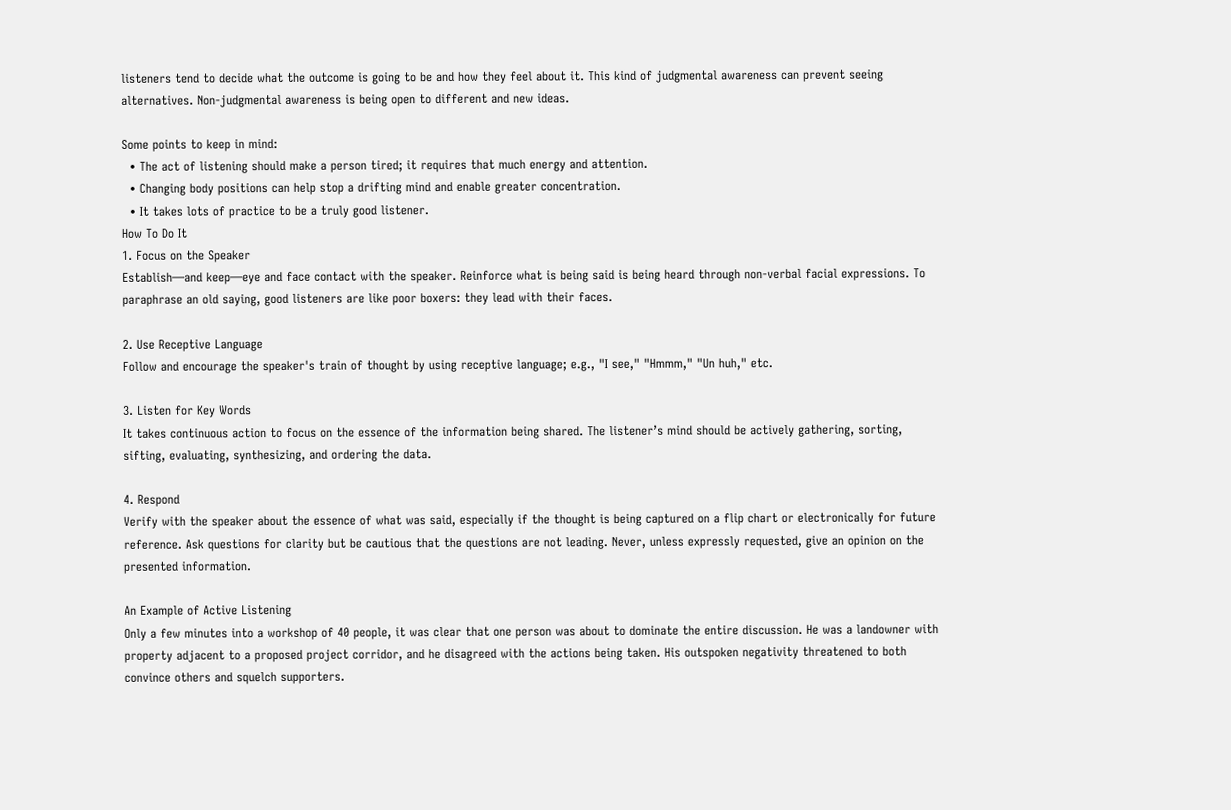listeners tend to decide what the outcome is going to be and how they feel about it. This kind of judgmental awareness can prevent seeing alternatives. Non-judgmental awareness is being open to different and new ideas.

Some points to keep in mind:
  • The act of listening should make a person tired; it requires that much energy and attention.
  • Changing body positions can help stop a drifting mind and enable greater concentration.
  • It takes lots of practice to be a truly good listener.
How To Do It
1. Focus on the Speaker
Establish—and keep—eye and face contact with the speaker. Reinforce what is being said is being heard through non-verbal facial expressions. To paraphrase an old saying, good listeners are like poor boxers: they lead with their faces.

2. Use Receptive Language
Follow and encourage the speaker's train of thought by using receptive language; e.g., "I see," "Hmmm," "Un huh," etc.

3. Listen for Key Words
It takes continuous action to focus on the essence of the information being shared. The listener’s mind should be actively gathering, sorting, sifting, evaluating, synthesizing, and ordering the data.

4. Respond
Verify with the speaker about the essence of what was said, especially if the thought is being captured on a flip chart or electronically for future reference. Ask questions for clarity but be cautious that the questions are not leading. Never, unless expressly requested, give an opinion on the presented information.

An Example of Active Listening
Only a few minutes into a workshop of 40 people, it was clear that one person was about to dominate the entire discussion. He was a landowner with property adjacent to a proposed project corridor, and he disagreed with the actions being taken. His outspoken negativity threatened to both convince others and squelch supporters.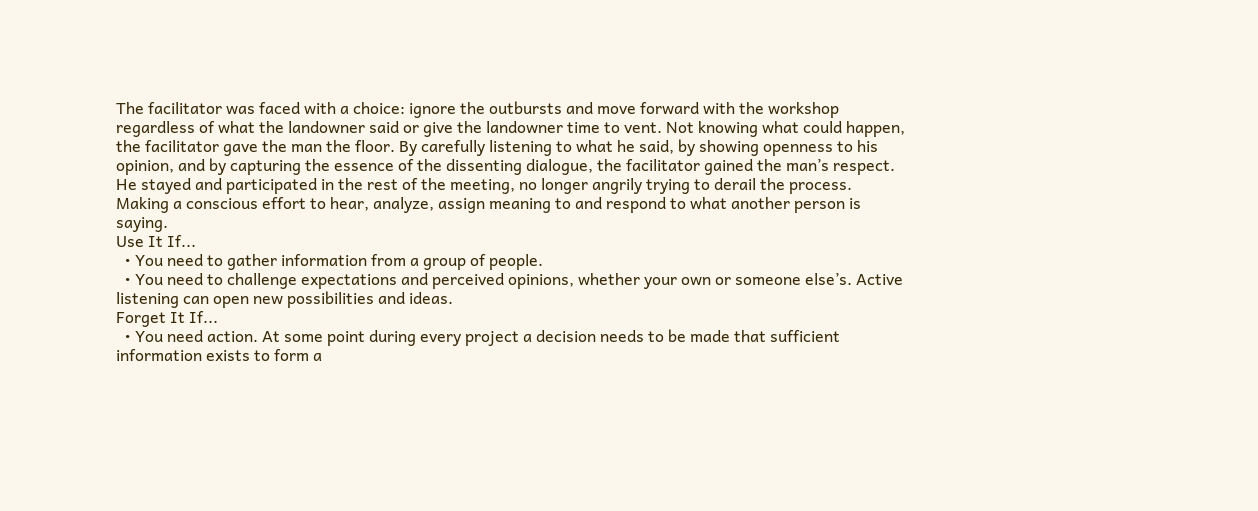The facilitator was faced with a choice: ignore the outbursts and move forward with the workshop regardless of what the landowner said or give the landowner time to vent. Not knowing what could happen, the facilitator gave the man the floor. By carefully listening to what he said, by showing openness to his opinion, and by capturing the essence of the dissenting dialogue, the facilitator gained the man’s respect. He stayed and participated in the rest of the meeting, no longer angrily trying to derail the process.
Making a conscious effort to hear, analyze, assign meaning to and respond to what another person is saying.
Use It If...
  • You need to gather information from a group of people.
  • You need to challenge expectations and perceived opinions, whether your own or someone else’s. Active listening can open new possibilities and ideas.
Forget It If...
  • You need action. At some point during every project a decision needs to be made that sufficient information exists to form a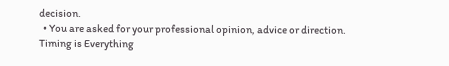decision.
  • You are asked for your professional opinion, advice or direction.
Timing is Everything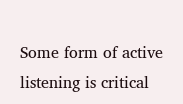Some form of active listening is critical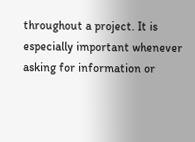throughout a project. It is especially important whenever asking for information or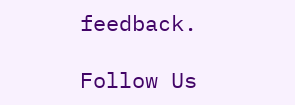feedback.

Follow Us